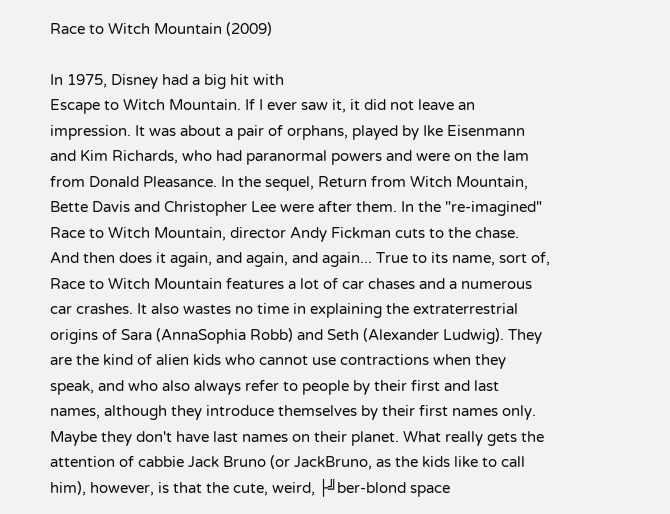Race to Witch Mountain (2009)

In 1975, Disney had a big hit with
Escape to Witch Mountain. If I ever saw it, it did not leave an impression. It was about a pair of orphans, played by Ike Eisenmann and Kim Richards, who had paranormal powers and were on the lam from Donald Pleasance. In the sequel, Return from Witch Mountain, Bette Davis and Christopher Lee were after them. In the "re-imagined" Race to Witch Mountain, director Andy Fickman cuts to the chase. And then does it again, and again, and again... True to its name, sort of, Race to Witch Mountain features a lot of car chases and a numerous car crashes. It also wastes no time in explaining the extraterrestrial origins of Sara (AnnaSophia Robb) and Seth (Alexander Ludwig). They are the kind of alien kids who cannot use contractions when they speak, and who also always refer to people by their first and last names, although they introduce themselves by their first names only. Maybe they don't have last names on their planet. What really gets the attention of cabbie Jack Bruno (or JackBruno, as the kids like to call him), however, is that the cute, weird, ├╝ber-blond space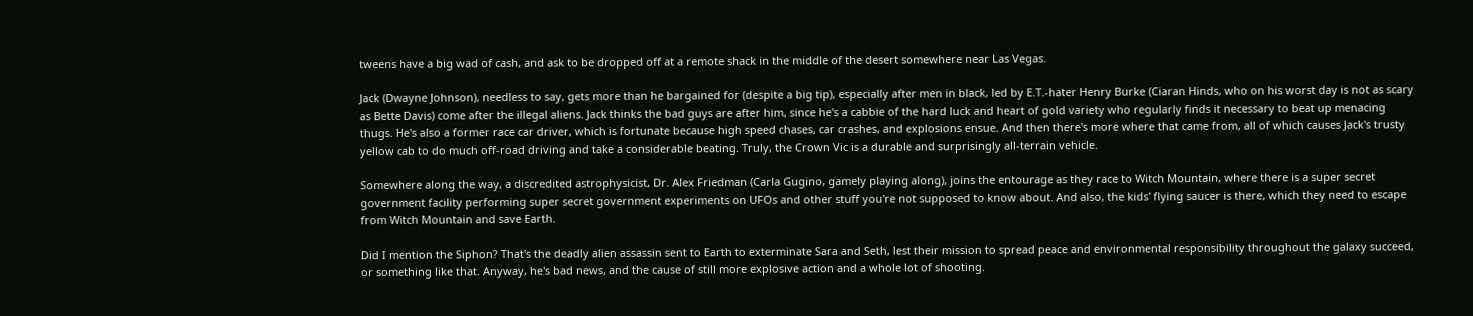tweens have a big wad of cash, and ask to be dropped off at a remote shack in the middle of the desert somewhere near Las Vegas.

Jack (Dwayne Johnson), needless to say, gets more than he bargained for (despite a big tip), especially after men in black, led by E.T.-hater Henry Burke (Ciaran Hinds, who on his worst day is not as scary as Bette Davis) come after the illegal aliens. Jack thinks the bad guys are after him, since he's a cabbie of the hard luck and heart of gold variety who regularly finds it necessary to beat up menacing thugs. He's also a former race car driver, which is fortunate because high speed chases, car crashes, and explosions ensue. And then there's more where that came from, all of which causes Jack's trusty yellow cab to do much off-road driving and take a considerable beating. Truly, the Crown Vic is a durable and surprisingly all-terrain vehicle.

Somewhere along the way, a discredited astrophysicist, Dr. Alex Friedman (Carla Gugino, gamely playing along), joins the entourage as they race to Witch Mountain, where there is a super secret government facility performing super secret government experiments on UFOs and other stuff you're not supposed to know about. And also, the kids' flying saucer is there, which they need to escape
from Witch Mountain and save Earth.

Did I mention the Siphon? That's the deadly alien assassin sent to Earth to exterminate Sara and Seth, lest their mission to spread peace and environmental responsibility throughout the galaxy succeed, or something like that. Anyway, he's bad news, and the cause of still more explosive action and a whole lot of shooting.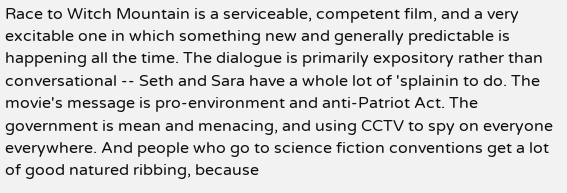Race to Witch Mountain is a serviceable, competent film, and a very excitable one in which something new and generally predictable is happening all the time. The dialogue is primarily expository rather than conversational -- Seth and Sara have a whole lot of 'splainin to do. The movie's message is pro-environment and anti-Patriot Act. The government is mean and menacing, and using CCTV to spy on everyone everywhere. And people who go to science fiction conventions get a lot of good natured ribbing, because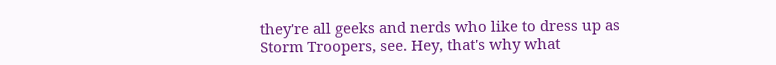they're all geeks and nerds who like to dress up as Storm Troopers, see. Hey, that's why what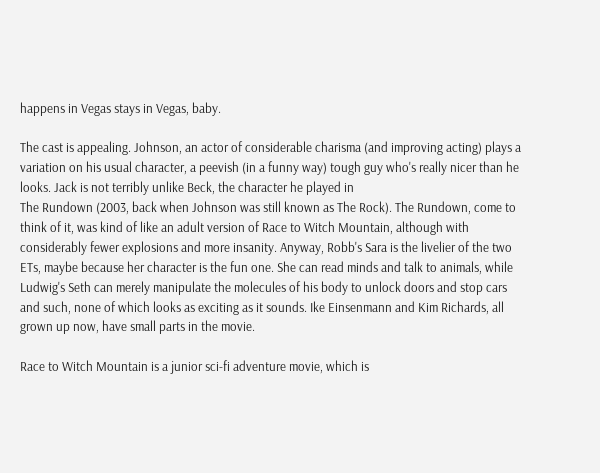happens in Vegas stays in Vegas, baby.

The cast is appealing. Johnson, an actor of considerable charisma (and improving acting) plays a variation on his usual character, a peevish (in a funny way) tough guy who's really nicer than he looks. Jack is not terribly unlike Beck, the character he played in
The Rundown (2003, back when Johnson was still known as The Rock). The Rundown, come to think of it, was kind of like an adult version of Race to Witch Mountain, although with considerably fewer explosions and more insanity. Anyway, Robb's Sara is the livelier of the two ETs, maybe because her character is the fun one. She can read minds and talk to animals, while Ludwig's Seth can merely manipulate the molecules of his body to unlock doors and stop cars and such, none of which looks as exciting as it sounds. Ike Einsenmann and Kim Richards, all grown up now, have small parts in the movie.

Race to Witch Mountain is a junior sci-fi adventure movie, which is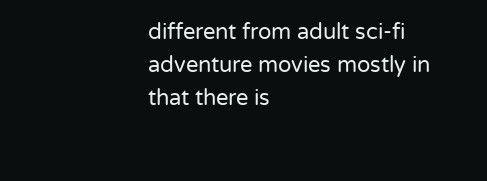different from adult sci-fi adventure movies mostly in that there is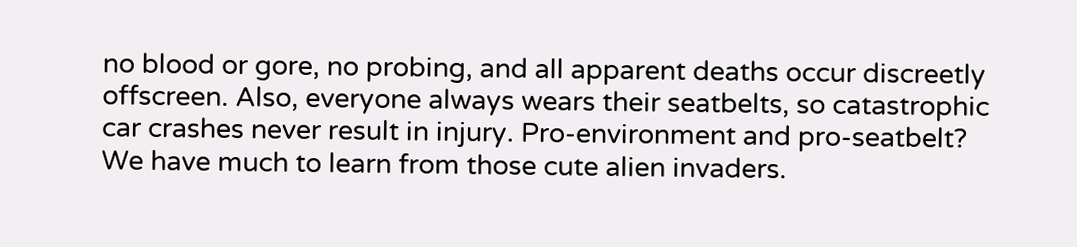no blood or gore, no probing, and all apparent deaths occur discreetly offscreen. Also, everyone always wears their seatbelts, so catastrophic car crashes never result in injury. Pro-environment and pro-seatbelt? We have much to learn from those cute alien invaders.